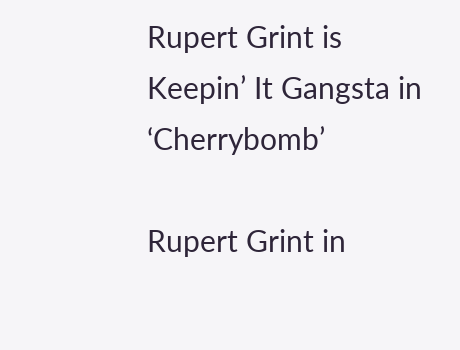Rupert Grint is Keepin’ It Gangsta in ‘Cherrybomb’

Rupert Grint in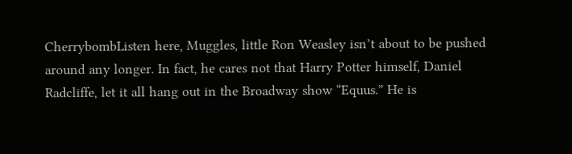CherrybombListen here, Muggles, little Ron Weasley isn’t about to be pushed around any longer. In fact, he cares not that Harry Potter himself, Daniel Radcliffe, let it all hang out in the Broadway show “Equus.” He is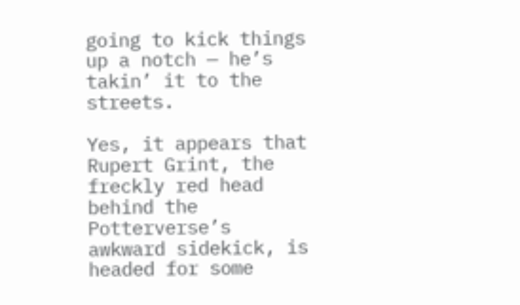going to kick things up a notch — he’s takin’ it to the streets.

Yes, it appears that Rupert Grint, the freckly red head behind the Potterverse’s awkward sidekick, is headed for some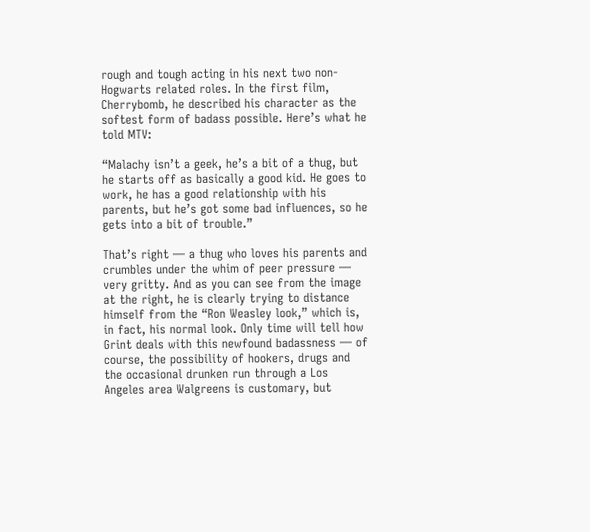rough and tough acting in his next two non-Hogwarts related roles. In the first film, Cherrybomb, he described his character as the softest form of badass possible. Here’s what he told MTV:

“Malachy isn’t a geek, he’s a bit of a thug, but he starts off as basically a good kid. He goes to work, he has a good relationship with his parents, but he’s got some bad influences, so he gets into a bit of trouble.”

That’s right — a thug who loves his parents and crumbles under the whim of peer pressure — very gritty. And as you can see from the image at the right, he is clearly trying to distance himself from the “Ron Weasley look,” which is, in fact, his normal look. Only time will tell how Grint deals with this newfound badassness — of course, the possibility of hookers, drugs and the occasional drunken run through a Los Angeles area Walgreens is customary, but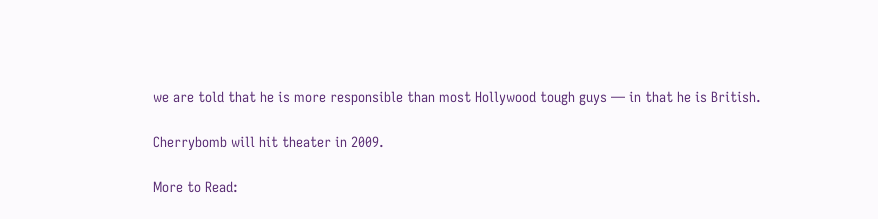we are told that he is more responsible than most Hollywood tough guys — in that he is British.

Cherrybomb will hit theater in 2009.

More to Read: